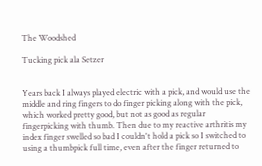The Woodshed

Tucking pick ala Setzer


Years back I always played electric with a pick, and would use the middle and ring fingers to do finger picking along with the pick, which worked pretty good, but not as good as regular fingerpicking with thumb. Then due to my reactive arthritis my index finger swelled so bad I couldn't hold a pick so I switched to using a thumbpick full time, even after the finger returned to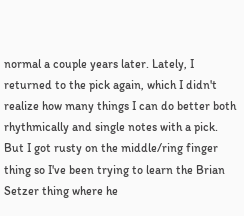normal a couple years later. Lately, I returned to the pick again, which I didn't realize how many things I can do better both rhythmically and single notes with a pick. But I got rusty on the middle/ring finger thing so I've been trying to learn the Brian Setzer thing where he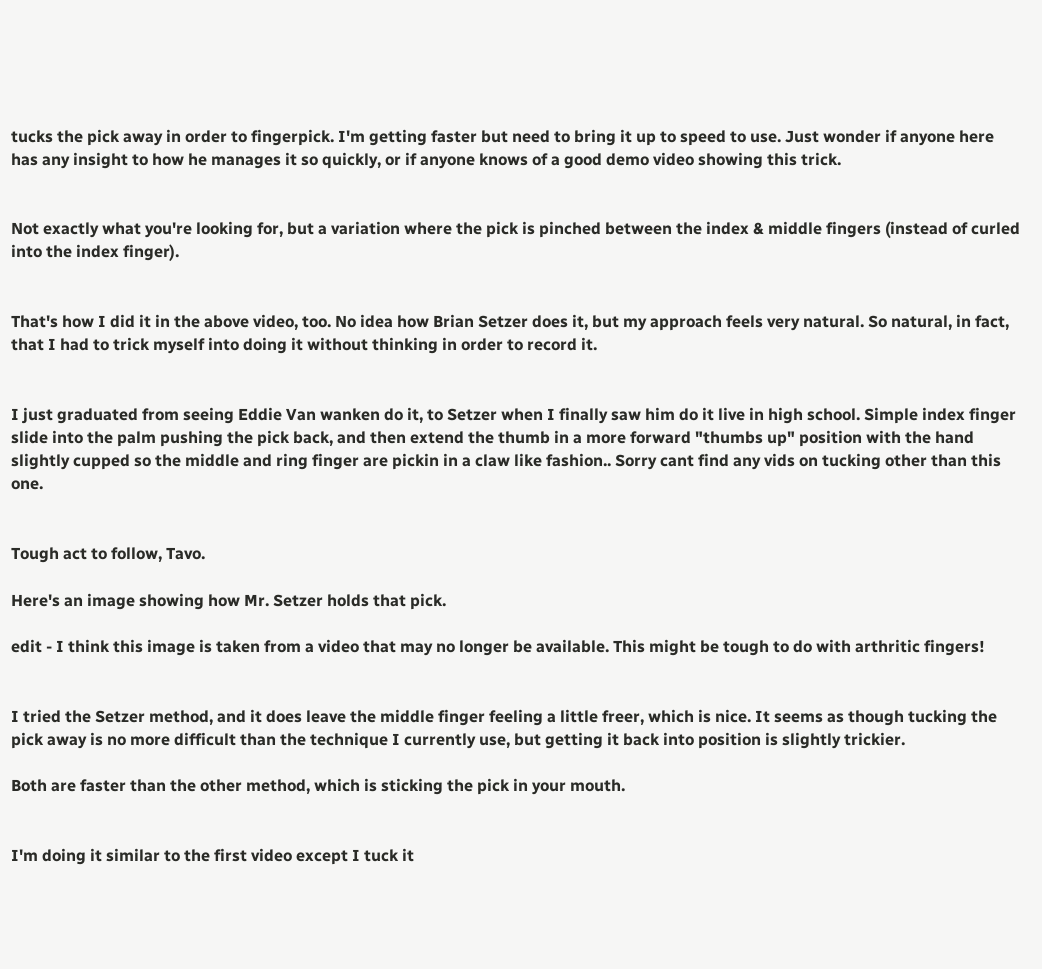tucks the pick away in order to fingerpick. I'm getting faster but need to bring it up to speed to use. Just wonder if anyone here has any insight to how he manages it so quickly, or if anyone knows of a good demo video showing this trick.


Not exactly what you're looking for, but a variation where the pick is pinched between the index & middle fingers (instead of curled into the index finger).


That's how I did it in the above video, too. No idea how Brian Setzer does it, but my approach feels very natural. So natural, in fact, that I had to trick myself into doing it without thinking in order to record it.


I just graduated from seeing Eddie Van wanken do it, to Setzer when I finally saw him do it live in high school. Simple index finger slide into the palm pushing the pick back, and then extend the thumb in a more forward "thumbs up" position with the hand slightly cupped so the middle and ring finger are pickin in a claw like fashion.. Sorry cant find any vids on tucking other than this one.


Tough act to follow, Tavo.

Here's an image showing how Mr. Setzer holds that pick.

edit - I think this image is taken from a video that may no longer be available. This might be tough to do with arthritic fingers!


I tried the Setzer method, and it does leave the middle finger feeling a little freer, which is nice. It seems as though tucking the pick away is no more difficult than the technique I currently use, but getting it back into position is slightly trickier.

Both are faster than the other method, which is sticking the pick in your mouth.


I'm doing it similar to the first video except I tuck it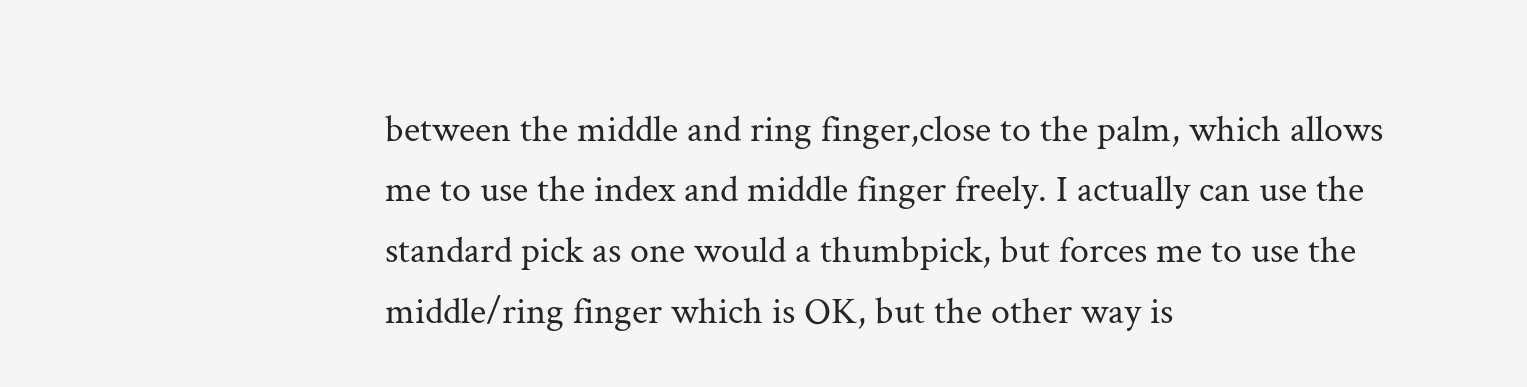between the middle and ring finger,close to the palm, which allows me to use the index and middle finger freely. I actually can use the standard pick as one would a thumbpick, but forces me to use the middle/ring finger which is OK, but the other way is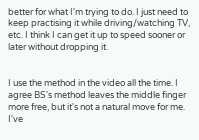better for what I'm trying to do. I just need to keep practising it while driving/watching TV, etc. I think I can get it up to speed sooner or later without dropping it.


I use the method in the video all the time. I agree BS's method leaves the middle finger more free, but it's not a natural move for me. I've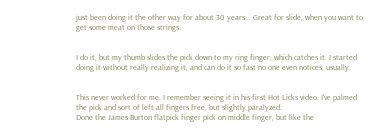just been doing it the other way for about 30 years... Great for slide, when you want to get some meat on those strings.


I do it, but my thumb slides the pick down to my ring finger, which catches it. I started doing it without really realizing it, and can do it so fast no one even notices, usually.


This never worked for me. I remember seeing it in his first Hot Licks video. I've palmed the pick and sort of left all fingers free, but slightly paralyzed.
Done the James Burton flatpick finger pick on middle finger, but like the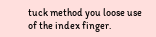tuck method you loose use of the index finger.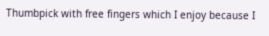Thumbpick with free fingers which I enjoy because I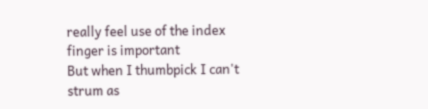really feel use of the index finger is important
But when I thumbpick I can't strum as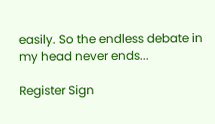easily. So the endless debate in my head never ends...

Register Sign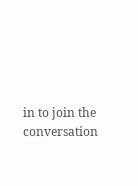in to join the conversation